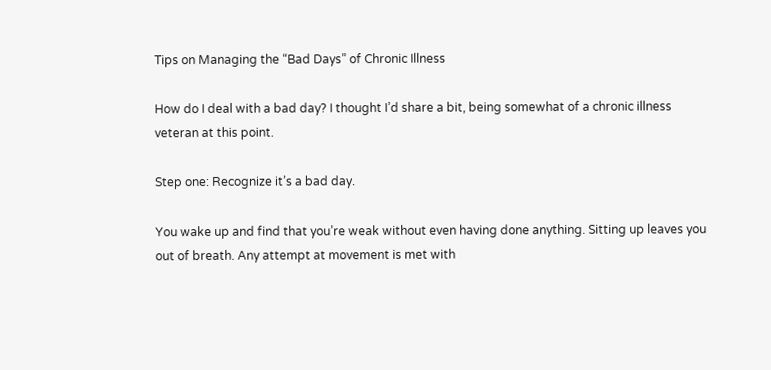Tips on Managing the “Bad Days” of Chronic Illness

How do I deal with a bad day? I thought I’d share a bit, being somewhat of a chronic illness veteran at this point.

Step one: Recognize it’s a bad day.

You wake up and find that you’re weak without even having done anything. Sitting up leaves you out of breath. Any attempt at movement is met with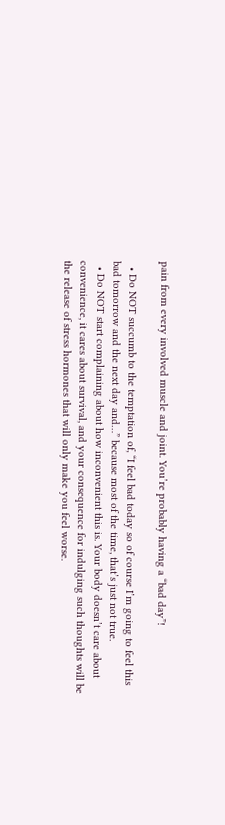pain from every involved muscle and joint. You’re probably having a “bad day”!

  • Do NOT succumb to the temptation of, “I feel bad today so of course I’m going to feel this bad tomorrow and the next day and…” because most of the time, that’s just not true.
  • Do NOT start complaining about how inconvenient this is. Your body doesn’t care about convenience, it cares about survival, and your consequence for indulging such thoughts will be the release of stress hormones that will only make you feel worse.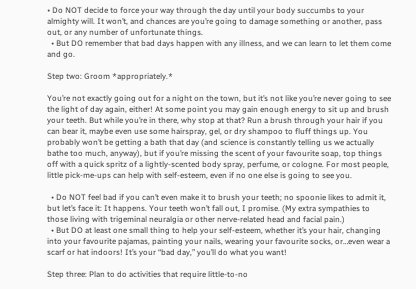• Do NOT decide to force your way through the day until your body succumbs to your almighty will. It won’t, and chances are you’re going to damage something or another, pass out, or any number of unfortunate things.
  • But DO remember that bad days happen with any illness, and we can learn to let them come and go.

Step two: Groom *appropriately.*

You’re not exactly going out for a night on the town, but it’s not like you’re never going to see the light of day again, either! At some point you may gain enough energy to sit up and brush your teeth. But while you’re in there, why stop at that? Run a brush through your hair if you can bear it, maybe even use some hairspray, gel, or dry shampoo to fluff things up. You probably won’t be getting a bath that day (and science is constantly telling us we actually bathe too much, anyway), but if you’re missing the scent of your favourite soap, top things off with a quick spritz of a lightly-scented body spray, perfume, or cologne. For most people, little pick-me-ups can help with self-esteem, even if no one else is going to see you.

  • Do NOT feel bad if you can’t even make it to brush your teeth; no spoonie likes to admit it, but let’s face it: It happens. Your teeth won’t fall out, I promise. (My extra sympathies to those living with trigeminal neuralgia or other nerve-related head and facial pain.)
  • But DO at least one small thing to help your self-esteem, whether it’s your hair, changing into your favourite pajamas, painting your nails, wearing your favourite socks, or…even wear a scarf or hat indoors! It’s your “bad day,” you’ll do what you want!

Step three: Plan to do activities that require little-to-no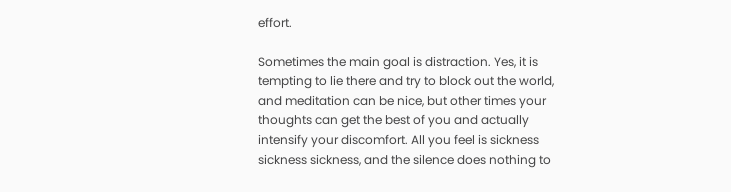effort.

Sometimes the main goal is distraction. Yes, it is tempting to lie there and try to block out the world, and meditation can be nice, but other times your thoughts can get the best of you and actually intensify your discomfort. All you feel is sickness sickness sickness, and the silence does nothing to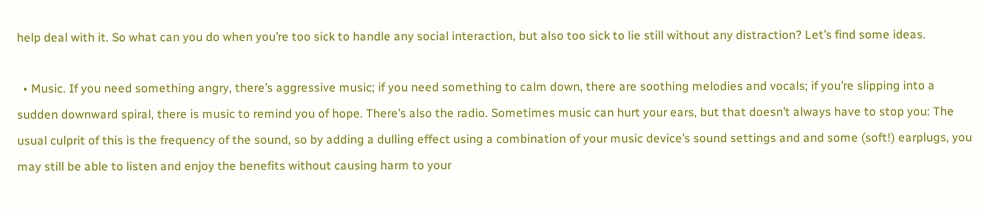help deal with it. So what can you do when you’re too sick to handle any social interaction, but also too sick to lie still without any distraction? Let’s find some ideas.

  • Music. If you need something angry, there’s aggressive music; if you need something to calm down, there are soothing melodies and vocals; if you’re slipping into a sudden downward spiral, there is music to remind you of hope. There’s also the radio. Sometimes music can hurt your ears, but that doesn’t always have to stop you: The usual culprit of this is the frequency of the sound, so by adding a dulling effect using a combination of your music device’s sound settings and and some (soft!) earplugs, you may still be able to listen and enjoy the benefits without causing harm to your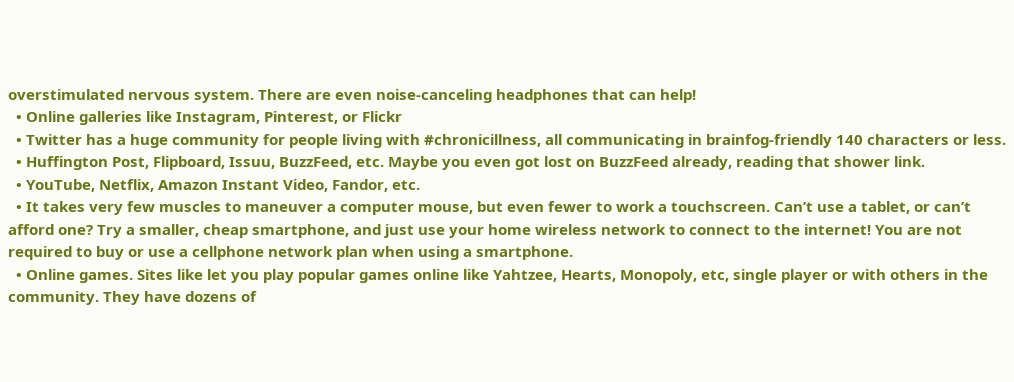overstimulated nervous system. There are even noise-canceling headphones that can help!
  • Online galleries like Instagram, Pinterest, or Flickr
  • Twitter has a huge community for people living with #chronicillness, all communicating in brainfog-friendly 140 characters or less.
  • Huffington Post, Flipboard, Issuu, BuzzFeed, etc. Maybe you even got lost on BuzzFeed already, reading that shower link.
  • YouTube, Netflix, Amazon Instant Video, Fandor, etc.
  • It takes very few muscles to maneuver a computer mouse, but even fewer to work a touchscreen. Can’t use a tablet, or can’t afford one? Try a smaller, cheap smartphone, and just use your home wireless network to connect to the internet! You are not required to buy or use a cellphone network plan when using a smartphone.
  • Online games. Sites like let you play popular games online like Yahtzee, Hearts, Monopoly, etc, single player or with others in the community. They have dozens of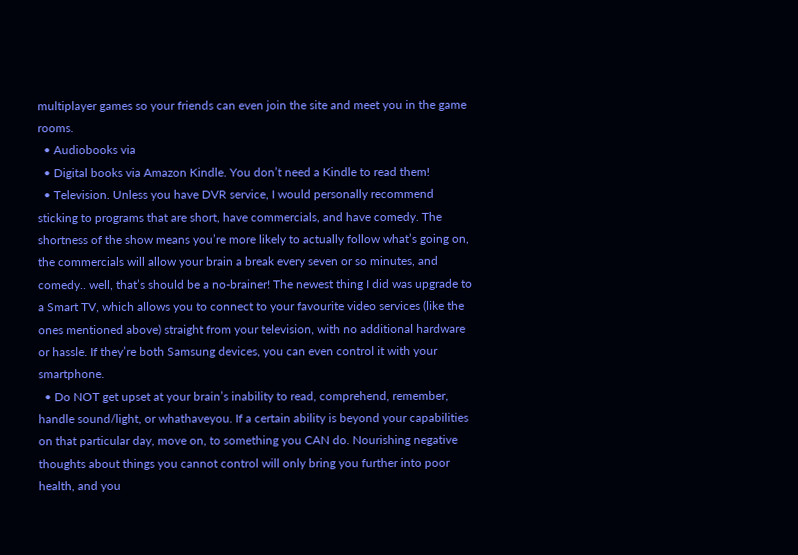multiplayer games so your friends can even join the site and meet you in the game rooms.
  • Audiobooks via
  • Digital books via Amazon Kindle. You don’t need a Kindle to read them!
  • Television. Unless you have DVR service, I would personally recommend sticking to programs that are short, have commercials, and have comedy. The shortness of the show means you’re more likely to actually follow what’s going on, the commercials will allow your brain a break every seven or so minutes, and comedy.. well, that’s should be a no-brainer! The newest thing I did was upgrade to a Smart TV, which allows you to connect to your favourite video services (like the ones mentioned above) straight from your television, with no additional hardware or hassle. If they’re both Samsung devices, you can even control it with your smartphone.
  • Do NOT get upset at your brain’s inability to read, comprehend, remember, handle sound/light, or whathaveyou. If a certain ability is beyond your capabilities on that particular day, move on, to something you CAN do. Nourishing negative thoughts about things you cannot control will only bring you further into poor health, and you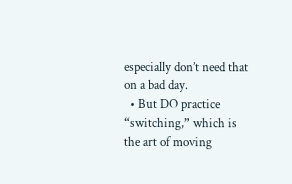especially don’t need that on a bad day.
  • But DO practice “switching,” which is the art of moving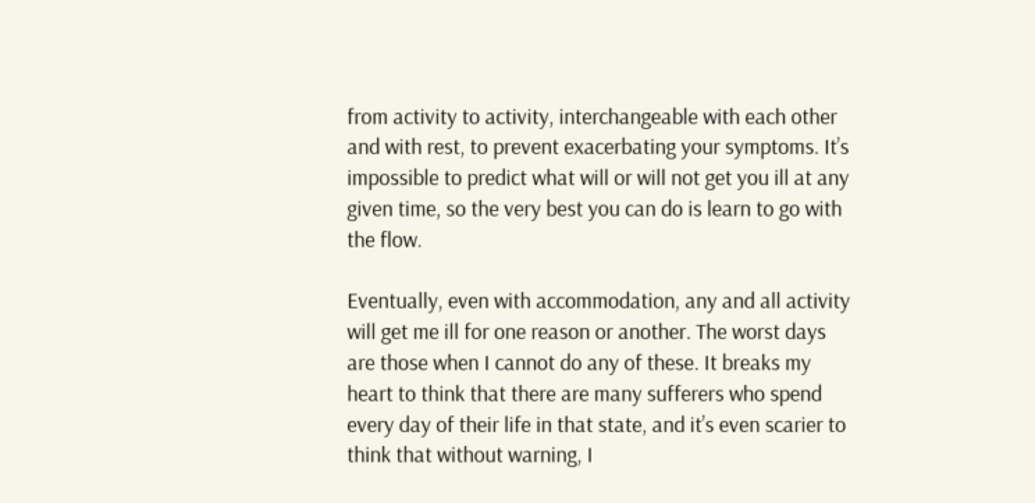from activity to activity, interchangeable with each other and with rest, to prevent exacerbating your symptoms. It’s impossible to predict what will or will not get you ill at any given time, so the very best you can do is learn to go with the flow.

Eventually, even with accommodation, any and all activity will get me ill for one reason or another. The worst days are those when I cannot do any of these. It breaks my heart to think that there are many sufferers who spend every day of their life in that state, and it’s even scarier to think that without warning, I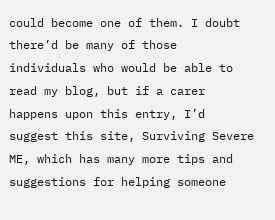could become one of them. I doubt there’d be many of those individuals who would be able to read my blog, but if a carer happens upon this entry, I’d suggest this site, Surviving Severe ME, which has many more tips and suggestions for helping someone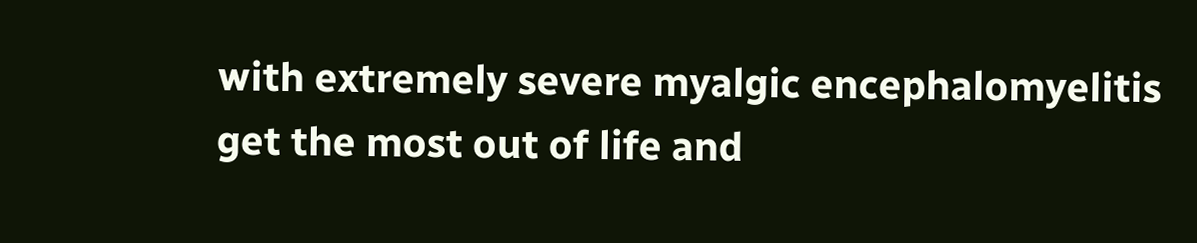with extremely severe myalgic encephalomyelitis get the most out of life and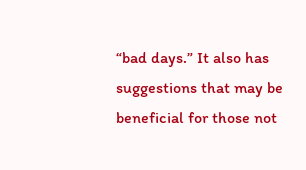“bad days.” It also has suggestions that may be beneficial for those not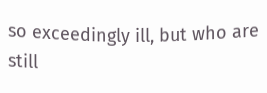so exceedingly ill, but who are still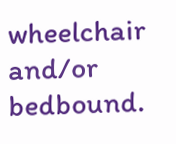wheelchair and/or bedbound.